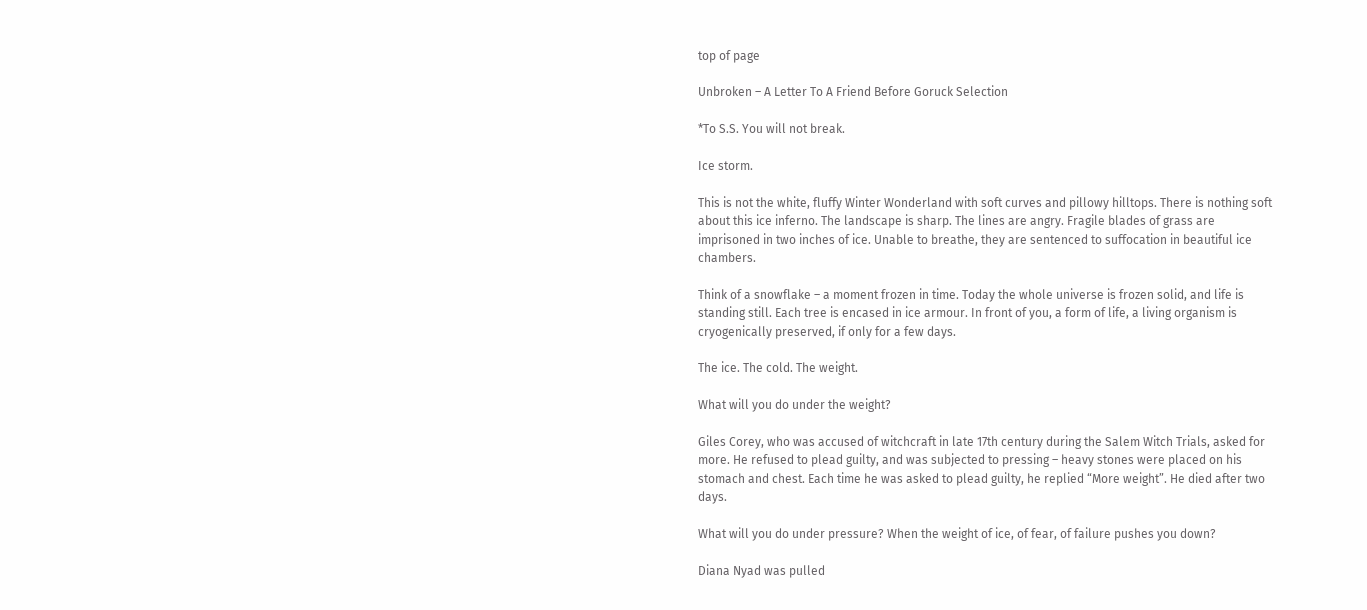top of page

Unbroken – A Letter To A Friend Before Goruck Selection

*To S.S. You will not break.

Ice storm.

This is not the white, fluffy Winter Wonderland with soft curves and pillowy hilltops. There is nothing soft about this ice inferno. The landscape is sharp. The lines are angry. Fragile blades of grass are imprisoned in two inches of ice. Unable to breathe, they are sentenced to suffocation in beautiful ice chambers.

Think of a snowflake – a moment frozen in time. Today the whole universe is frozen solid, and life is standing still. Each tree is encased in ice armour. In front of you, a form of life, a living organism is cryogenically preserved, if only for a few days.

The ice. The cold. The weight.

What will you do under the weight?

Giles Corey, who was accused of witchcraft in late 17th century during the Salem Witch Trials, asked for more. He refused to plead guilty, and was subjected to pressing – heavy stones were placed on his stomach and chest. Each time he was asked to plead guilty, he replied “More weight”. He died after two days.

What will you do under pressure? When the weight of ice, of fear, of failure pushes you down?

Diana Nyad was pulled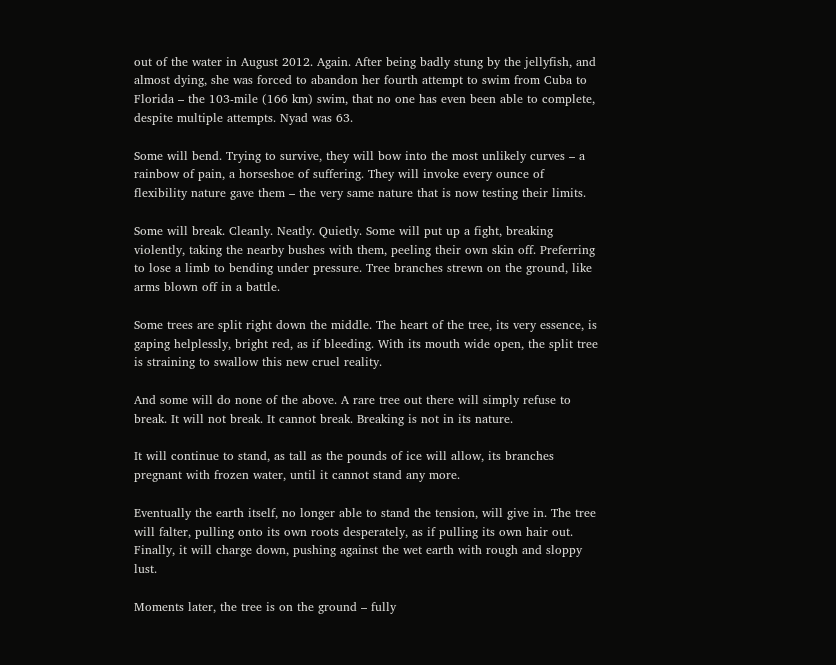out of the water in August 2012. Again. After being badly stung by the jellyfish, and almost dying, she was forced to abandon her fourth attempt to swim from Cuba to Florida – the 103-mile (166 km) swim, that no one has even been able to complete, despite multiple attempts. Nyad was 63.

Some will bend. Trying to survive, they will bow into the most unlikely curves – a rainbow of pain, a horseshoe of suffering. They will invoke every ounce of flexibility nature gave them – the very same nature that is now testing their limits.

Some will break. Cleanly. Neatly. Quietly. Some will put up a fight, breaking violently, taking the nearby bushes with them, peeling their own skin off. Preferring to lose a limb to bending under pressure. Tree branches strewn on the ground, like arms blown off in a battle.

Some trees are split right down the middle. The heart of the tree, its very essence, is gaping helplessly, bright red, as if bleeding. With its mouth wide open, the split tree is straining to swallow this new cruel reality.

And some will do none of the above. A rare tree out there will simply refuse to break. It will not break. It cannot break. Breaking is not in its nature.

It will continue to stand, as tall as the pounds of ice will allow, its branches pregnant with frozen water, until it cannot stand any more.

Eventually the earth itself, no longer able to stand the tension, will give in. The tree will falter, pulling onto its own roots desperately, as if pulling its own hair out. Finally, it will charge down, pushing against the wet earth with rough and sloppy lust.

Moments later, the tree is on the ground – fully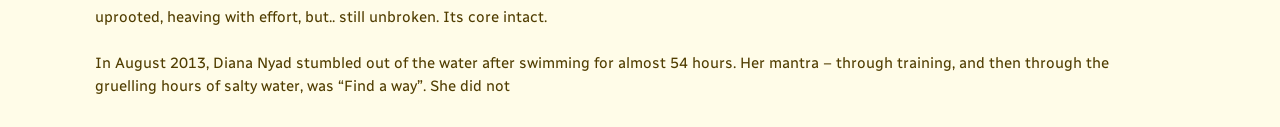uprooted, heaving with effort, but.. still unbroken. Its core intact.

In August 2013, Diana Nyad stumbled out of the water after swimming for almost 54 hours. Her mantra – through training, and then through the gruelling hours of salty water, was “Find a way”. She did not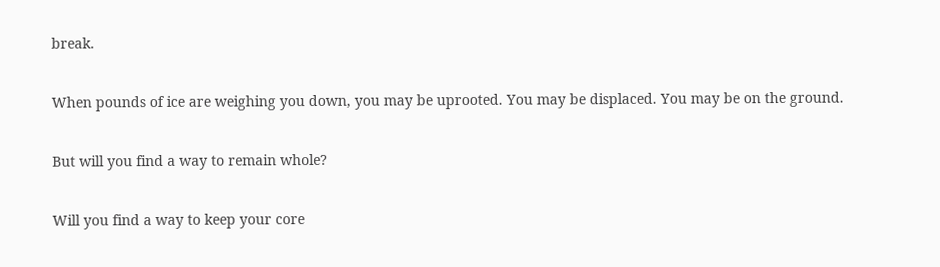break.

When pounds of ice are weighing you down, you may be uprooted. You may be displaced. You may be on the ground.

But will you find a way to remain whole?

Will you find a way to keep your core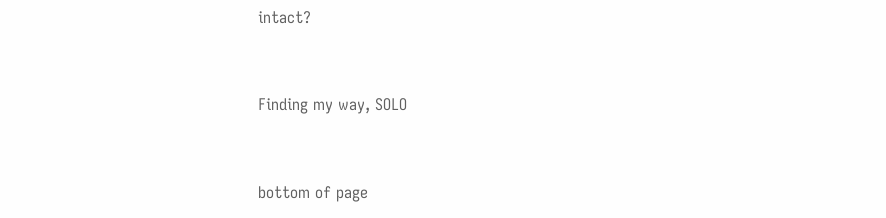intact?


Finding my way, SOLO


bottom of page